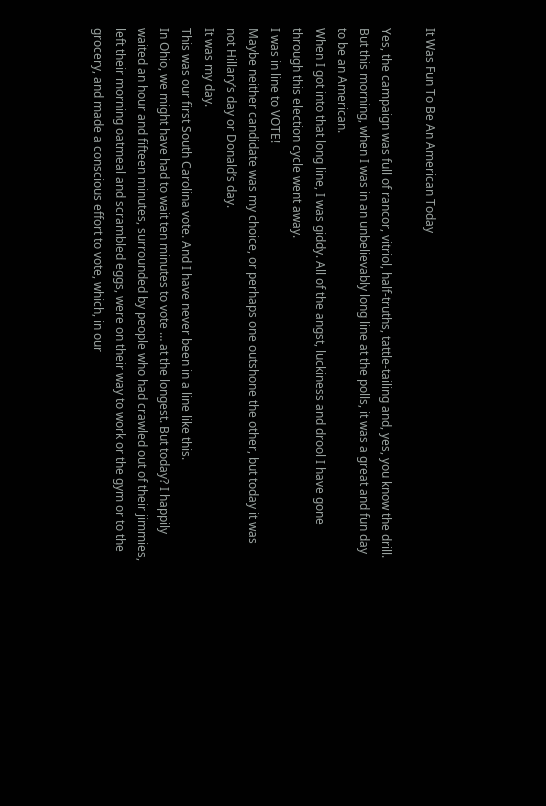It Was Fun To Be An American Today

Yes, the campaign was full of rancor, vitriol, half-truths, tattle-tailing and, yes, you know the drill.
But this morning, when I was in an unbelievably long line at the polls, it was a great and fun day to be an American.
When I got into that long line, I was giddy. All of the angst, luckiness and drool I have gone through this election cycle went away.
I was in line to VOTE!
Maybe neither candidate was my choice, or perhaps one outshone the other, but today it was not Hillary’s day or Donald’s day.
It was my day.
This was our first South Carolina vote. And I have never been in a line like this.
In Ohio, we might have had to wait ten minutes to vote … at the longest. But today? I happily waited an hour and fifteen minutes, surrounded by people who had crawled out of their jimmies, left their morning oatmeal and scrambled eggs, were on their way to work or the gym or to the grocery, and made a conscious effort to vote, which, in our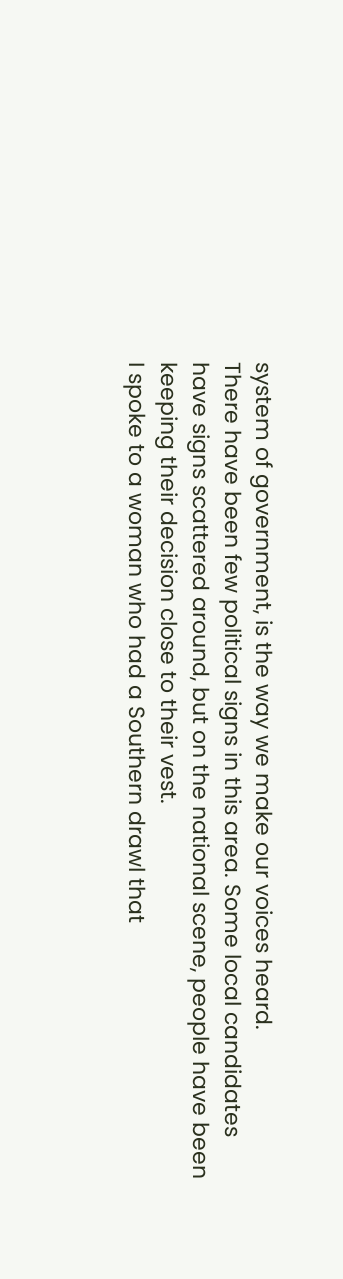system of government, is the way we make our voices heard.
There have been few political signs in this area. Some local candidates have signs scattered around, but on the national scene, people have been keeping their decision close to their vest.
I spoke to a woman who had a Southern drawl that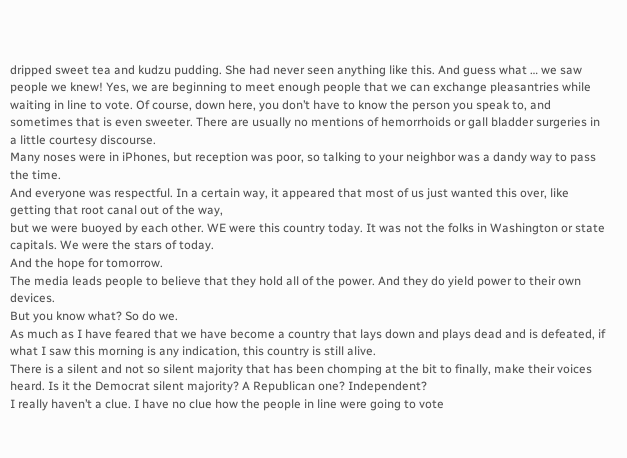dripped sweet tea and kudzu pudding. She had never seen anything like this. And guess what … we saw people we knew! Yes, we are beginning to meet enough people that we can exchange pleasantries while waiting in line to vote. Of course, down here, you don’t have to know the person you speak to, and sometimes that is even sweeter. There are usually no mentions of hemorrhoids or gall bladder surgeries in a little courtesy discourse.
Many noses were in iPhones, but reception was poor, so talking to your neighbor was a dandy way to pass the time.
And everyone was respectful. In a certain way, it appeared that most of us just wanted this over, like getting that root canal out of the way,
but we were buoyed by each other. WE were this country today. It was not the folks in Washington or state capitals. We were the stars of today.
And the hope for tomorrow.
The media leads people to believe that they hold all of the power. And they do yield power to their own devices.
But you know what? So do we.
As much as I have feared that we have become a country that lays down and plays dead and is defeated, if what I saw this morning is any indication, this country is still alive.
There is a silent and not so silent majority that has been chomping at the bit to finally, make their voices heard. Is it the Democrat silent majority? A Republican one? Independent?
I really haven’t a clue. I have no clue how the people in line were going to vote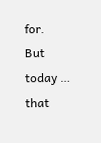for.
But today … that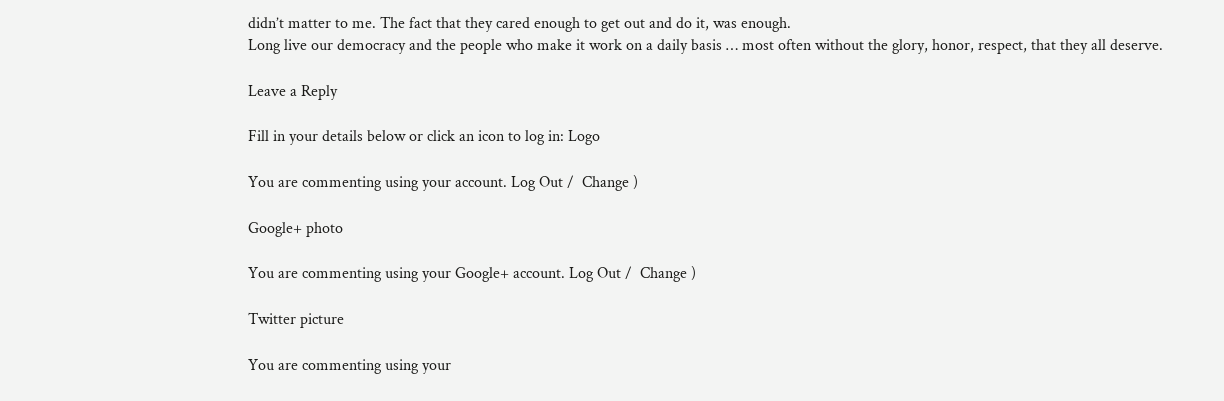didn’t matter to me. The fact that they cared enough to get out and do it, was enough.
Long live our democracy and the people who make it work on a daily basis … most often without the glory, honor, respect, that they all deserve.

Leave a Reply

Fill in your details below or click an icon to log in: Logo

You are commenting using your account. Log Out /  Change )

Google+ photo

You are commenting using your Google+ account. Log Out /  Change )

Twitter picture

You are commenting using your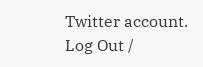Twitter account. Log Out /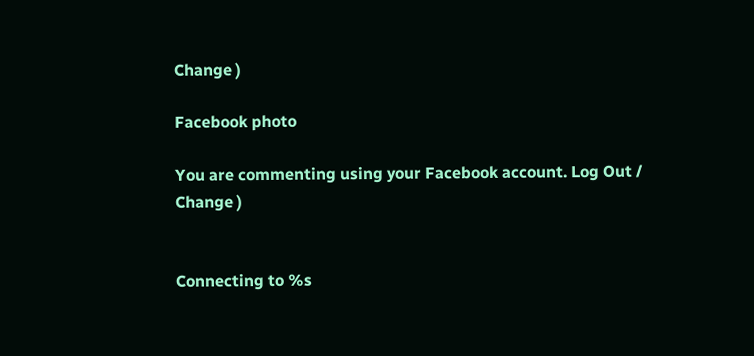Change )

Facebook photo

You are commenting using your Facebook account. Log Out /  Change )


Connecting to %s